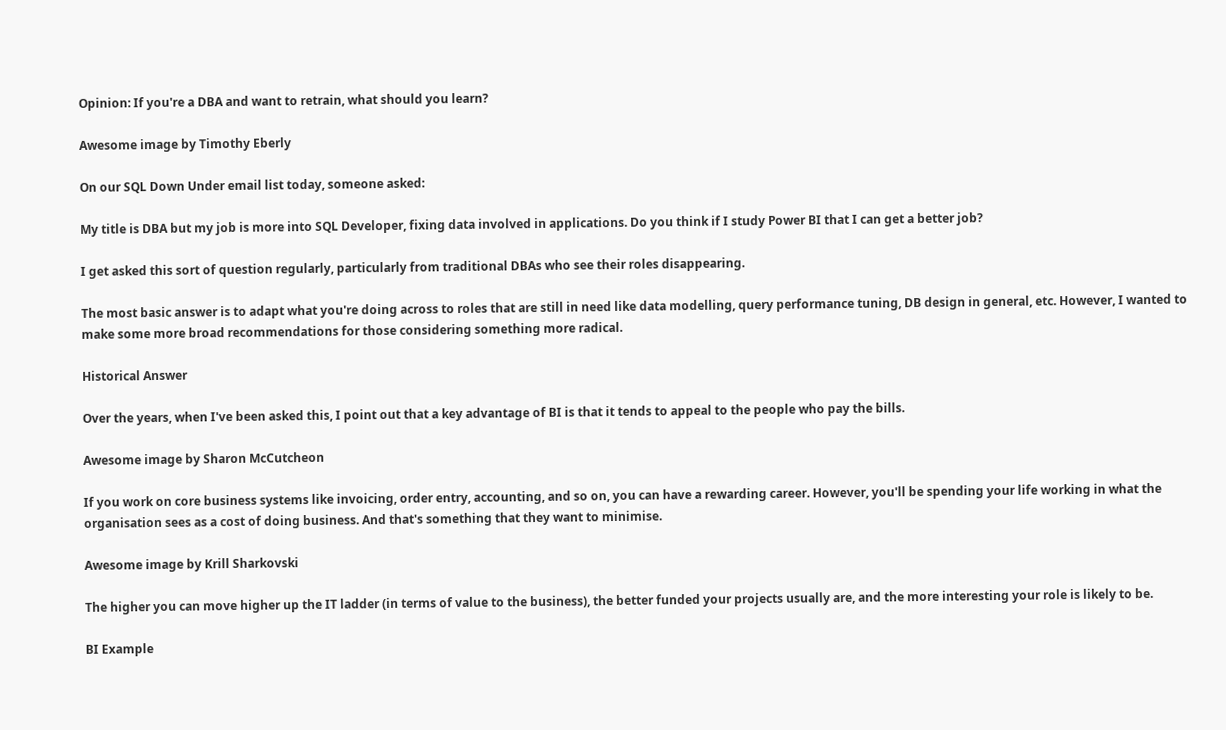Opinion: If you're a DBA and want to retrain, what should you learn?

Awesome image by Timothy Eberly

On our SQL Down Under email list today, someone asked:

My title is DBA but my job is more into SQL Developer, fixing data involved in applications. Do you think if I study Power BI that I can get a better job?

I get asked this sort of question regularly, particularly from traditional DBAs who see their roles disappearing.

The most basic answer is to adapt what you're doing across to roles that are still in need like data modelling, query performance tuning, DB design in general, etc. However, I wanted to make some more broad recommendations for those considering something more radical.

Historical Answer

Over the years, when I've been asked this, I point out that a key advantage of BI is that it tends to appeal to the people who pay the bills.

Awesome image by Sharon McCutcheon

If you work on core business systems like invoicing, order entry, accounting, and so on, you can have a rewarding career. However, you'll be spending your life working in what the organisation sees as a cost of doing business. And that's something that they want to minimise.

Awesome image by Krill Sharkovski

The higher you can move higher up the IT ladder (in terms of value to the business), the better funded your projects usually are, and the more interesting your role is likely to be.

BI Example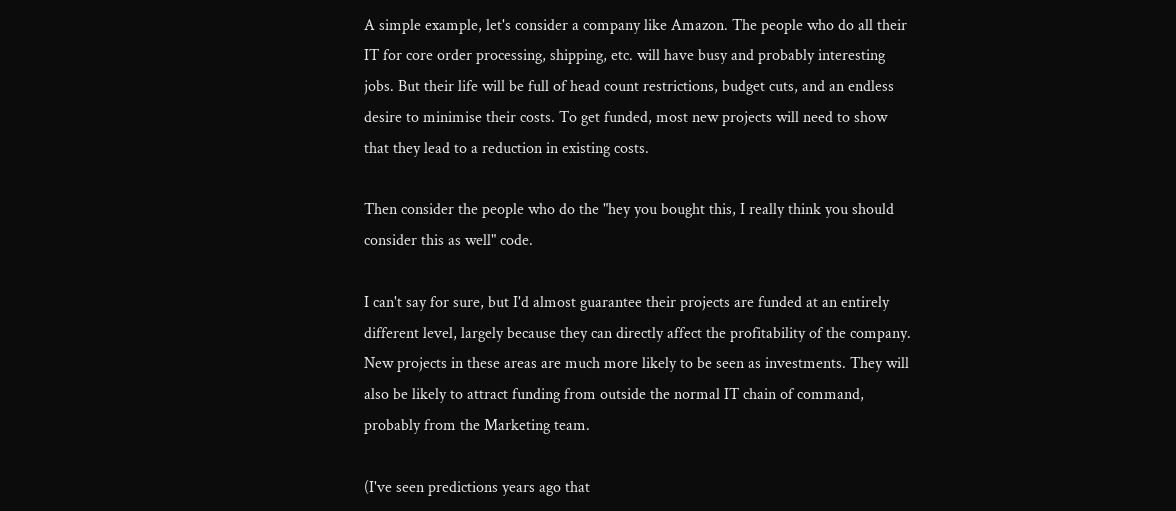A simple example, let's consider a company like Amazon. The people who do all their IT for core order processing, shipping, etc. will have busy and probably interesting jobs. But their life will be full of head count restrictions, budget cuts, and an endless desire to minimise their costs. To get funded, most new projects will need to show that they lead to a reduction in existing costs.

Then consider the people who do the "hey you bought this, I really think you should consider this as well" code.

I can't say for sure, but I'd almost guarantee their projects are funded at an entirely different level, largely because they can directly affect the profitability of the company. New projects in these areas are much more likely to be seen as investments. They will also be likely to attract funding from outside the normal IT chain of command, probably from the Marketing team.

(I've seen predictions years ago that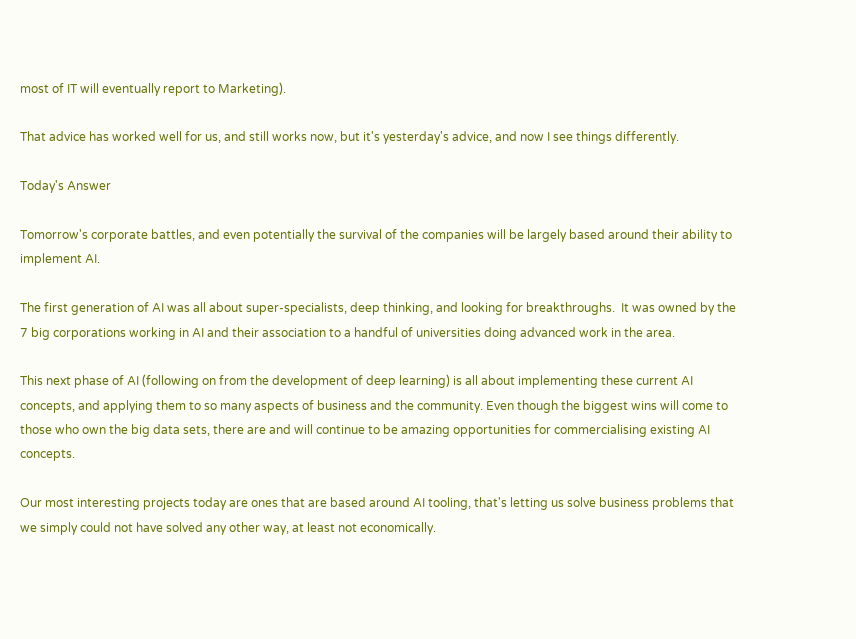most of IT will eventually report to Marketing).

That advice has worked well for us, and still works now, but it's yesterday's advice, and now I see things differently.

Today's Answer

Tomorrow's corporate battles, and even potentially the survival of the companies will be largely based around their ability to implement AI.

The first generation of AI was all about super-specialists, deep thinking, and looking for breakthroughs.  It was owned by the 7 big corporations working in AI and their association to a handful of universities doing advanced work in the area.

This next phase of AI (following on from the development of deep learning) is all about implementing these current AI concepts, and applying them to so many aspects of business and the community. Even though the biggest wins will come to those who own the big data sets, there are and will continue to be amazing opportunities for commercialising existing AI concepts.

Our most interesting projects today are ones that are based around AI tooling, that's letting us solve business problems that we simply could not have solved any other way, at least not economically.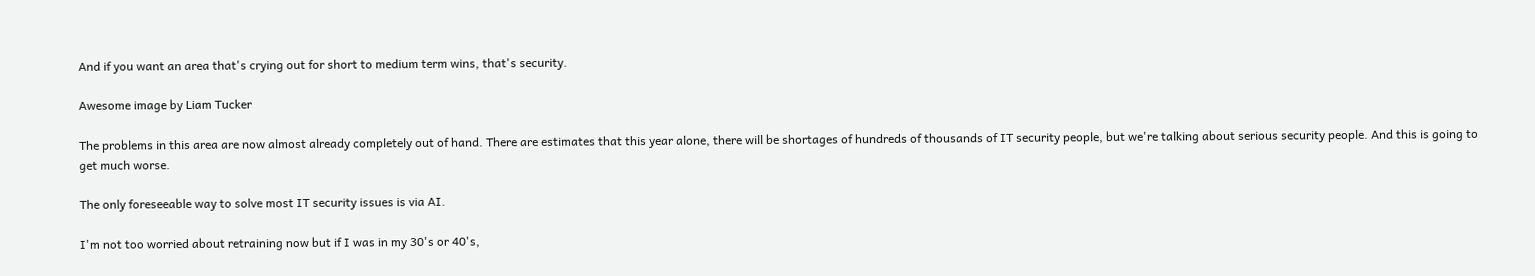And if you want an area that's crying out for short to medium term wins, that's security.

Awesome image by Liam Tucker

The problems in this area are now almost already completely out of hand. There are estimates that this year alone, there will be shortages of hundreds of thousands of IT security people, but we're talking about serious security people. And this is going to get much worse.

The only foreseeable way to solve most IT security issues is via AI.

I'm not too worried about retraining now but if I was in my 30's or 40's,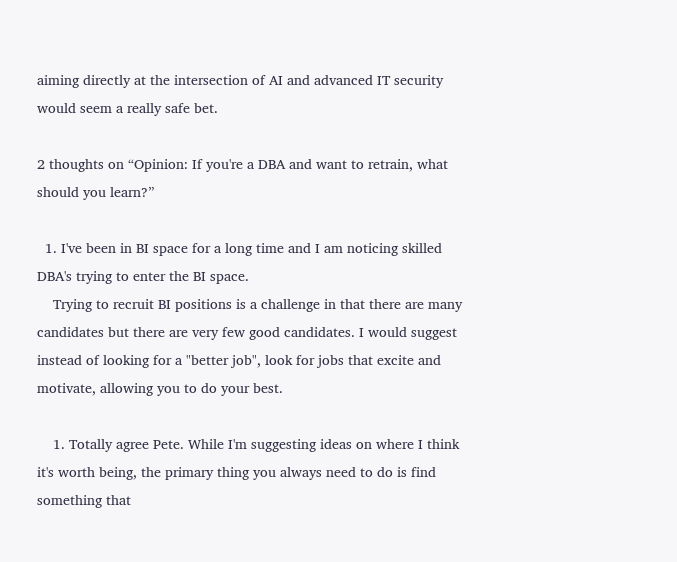aiming directly at the intersection of AI and advanced IT security would seem a really safe bet.

2 thoughts on “Opinion: If you're a DBA and want to retrain, what should you learn?”

  1. I've been in BI space for a long time and I am noticing skilled DBA's trying to enter the BI space.
    Trying to recruit BI positions is a challenge in that there are many candidates but there are very few good candidates. I would suggest instead of looking for a "better job", look for jobs that excite and motivate, allowing you to do your best.

    1. Totally agree Pete. While I'm suggesting ideas on where I think it's worth being, the primary thing you always need to do is find something that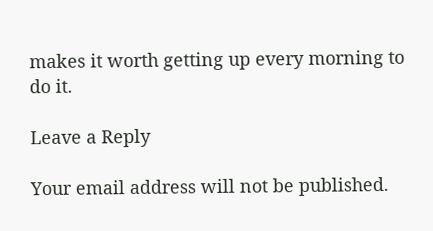makes it worth getting up every morning to do it.

Leave a Reply

Your email address will not be published.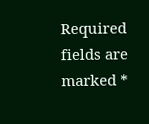Required fields are marked *